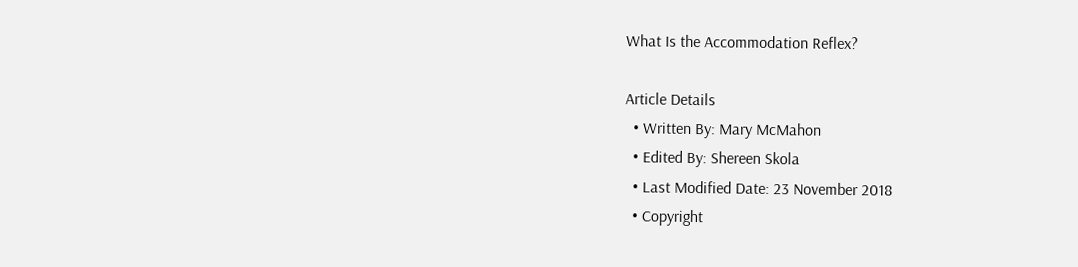What Is the Accommodation Reflex?

Article Details
  • Written By: Mary McMahon
  • Edited By: Shereen Skola
  • Last Modified Date: 23 November 2018
  • Copyright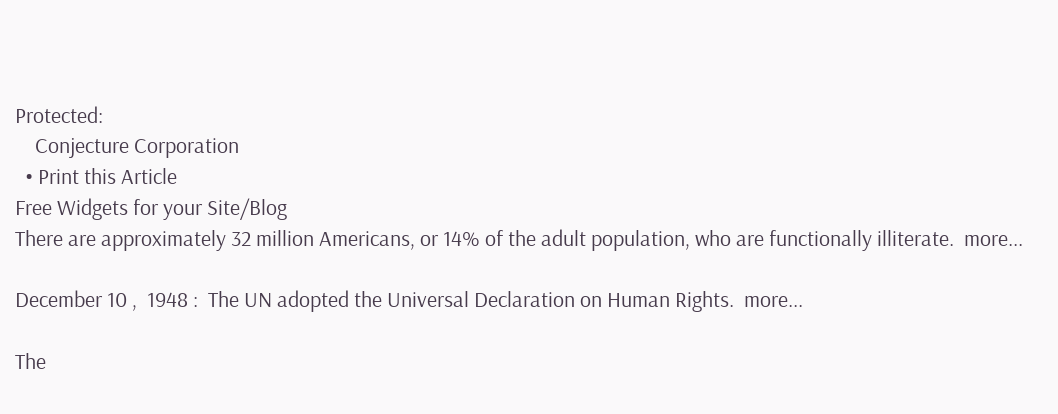Protected:
    Conjecture Corporation
  • Print this Article
Free Widgets for your Site/Blog
There are approximately 32 million Americans, or 14% of the adult population, who are functionally illiterate.  more...

December 10 ,  1948 :  The UN adopted the Universal Declaration on Human Rights.  more...

The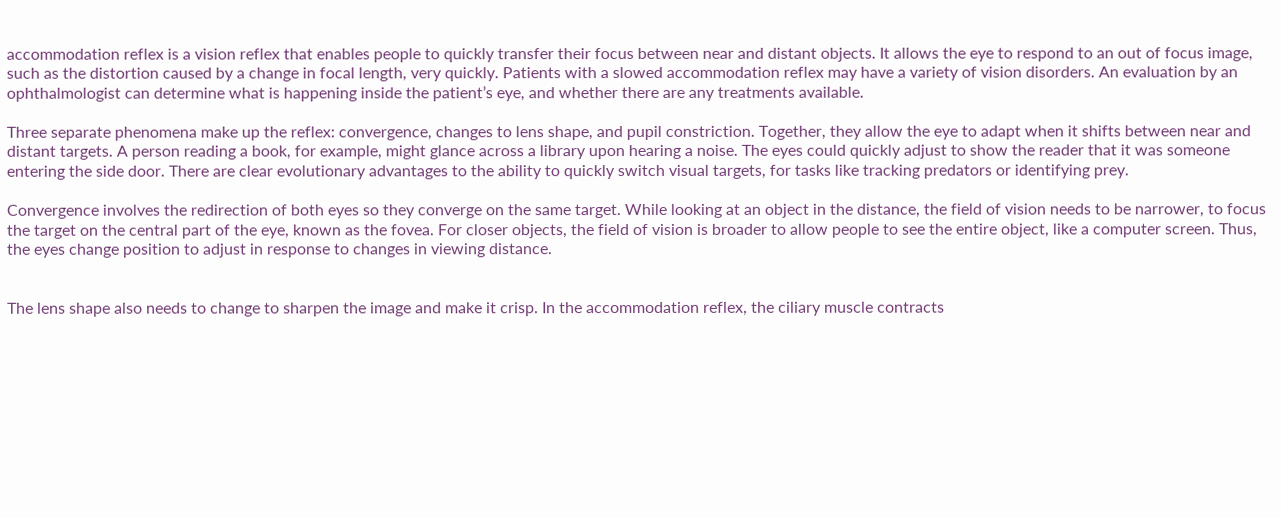accommodation reflex is a vision reflex that enables people to quickly transfer their focus between near and distant objects. It allows the eye to respond to an out of focus image, such as the distortion caused by a change in focal length, very quickly. Patients with a slowed accommodation reflex may have a variety of vision disorders. An evaluation by an ophthalmologist can determine what is happening inside the patient’s eye, and whether there are any treatments available.

Three separate phenomena make up the reflex: convergence, changes to lens shape, and pupil constriction. Together, they allow the eye to adapt when it shifts between near and distant targets. A person reading a book, for example, might glance across a library upon hearing a noise. The eyes could quickly adjust to show the reader that it was someone entering the side door. There are clear evolutionary advantages to the ability to quickly switch visual targets, for tasks like tracking predators or identifying prey.

Convergence involves the redirection of both eyes so they converge on the same target. While looking at an object in the distance, the field of vision needs to be narrower, to focus the target on the central part of the eye, known as the fovea. For closer objects, the field of vision is broader to allow people to see the entire object, like a computer screen. Thus, the eyes change position to adjust in response to changes in viewing distance.


The lens shape also needs to change to sharpen the image and make it crisp. In the accommodation reflex, the ciliary muscle contracts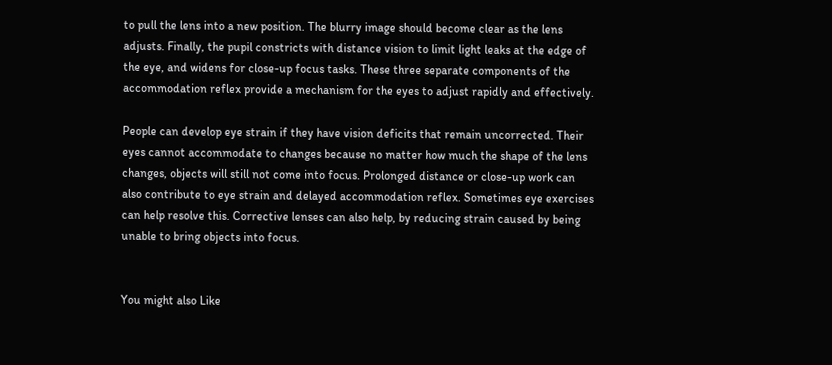to pull the lens into a new position. The blurry image should become clear as the lens adjusts. Finally, the pupil constricts with distance vision to limit light leaks at the edge of the eye, and widens for close-up focus tasks. These three separate components of the accommodation reflex provide a mechanism for the eyes to adjust rapidly and effectively.

People can develop eye strain if they have vision deficits that remain uncorrected. Their eyes cannot accommodate to changes because no matter how much the shape of the lens changes, objects will still not come into focus. Prolonged distance or close-up work can also contribute to eye strain and delayed accommodation reflex. Sometimes eye exercises can help resolve this. Corrective lenses can also help, by reducing strain caused by being unable to bring objects into focus.


You might also Like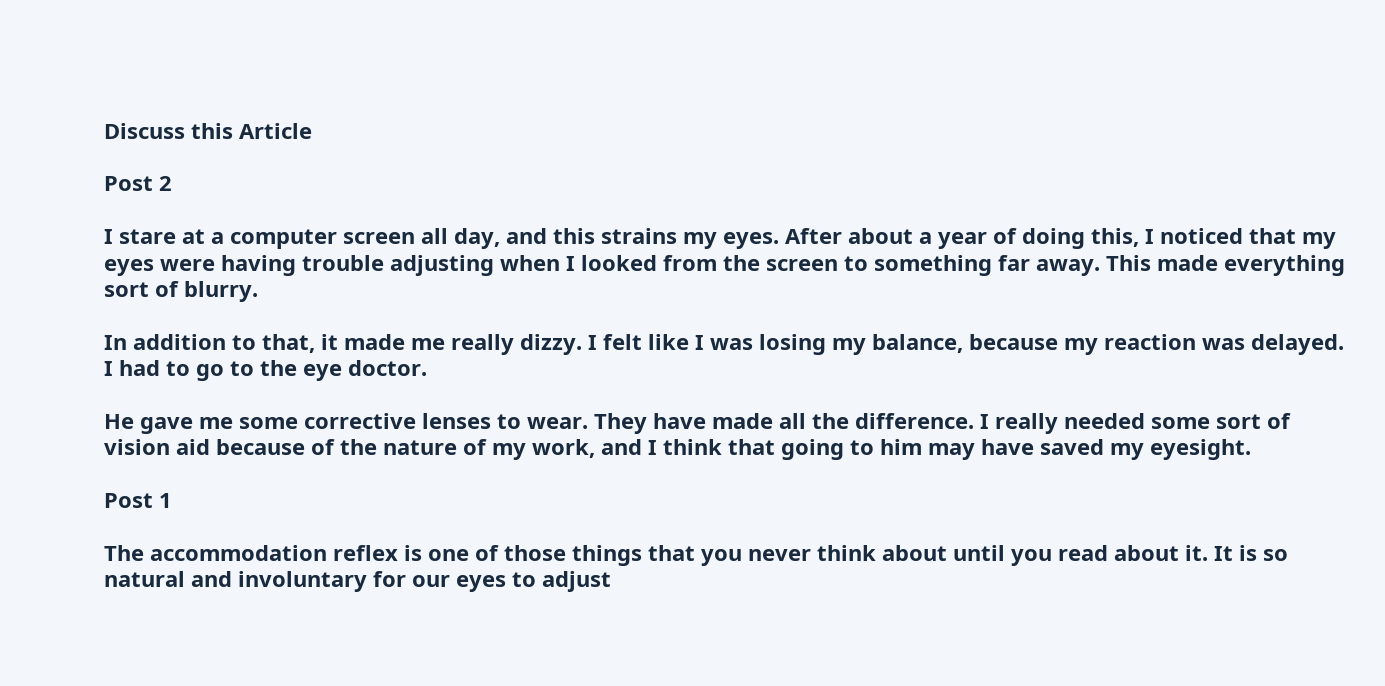Discuss this Article

Post 2

I stare at a computer screen all day, and this strains my eyes. After about a year of doing this, I noticed that my eyes were having trouble adjusting when I looked from the screen to something far away. This made everything sort of blurry.

In addition to that, it made me really dizzy. I felt like I was losing my balance, because my reaction was delayed. I had to go to the eye doctor.

He gave me some corrective lenses to wear. They have made all the difference. I really needed some sort of vision aid because of the nature of my work, and I think that going to him may have saved my eyesight.

Post 1

The accommodation reflex is one of those things that you never think about until you read about it. It is so natural and involuntary for our eyes to adjust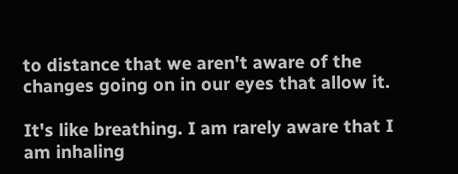to distance that we aren't aware of the changes going on in our eyes that allow it.

It's like breathing. I am rarely aware that I am inhaling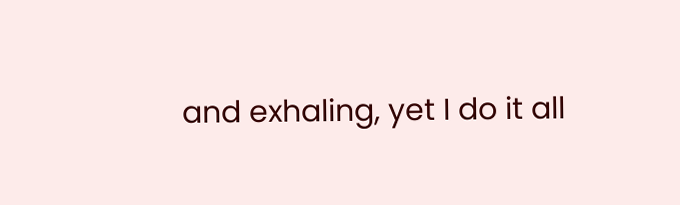and exhaling, yet I do it all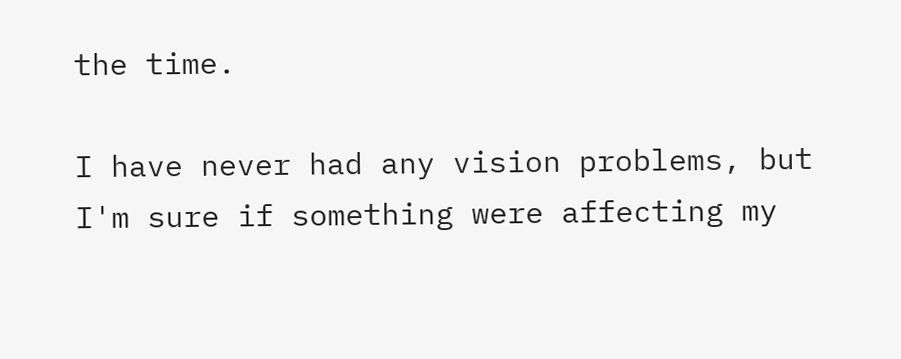the time.

I have never had any vision problems, but I'm sure if something were affecting my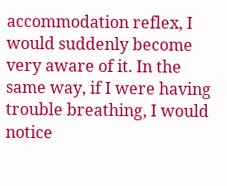accommodation reflex, I would suddenly become very aware of it. In the same way, if I were having trouble breathing, I would notice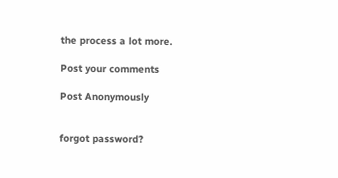the process a lot more.

Post your comments

Post Anonymously


forgot password?